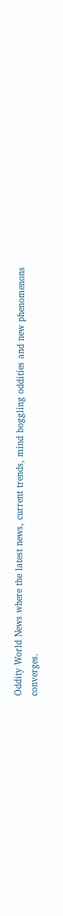Oddity World News where the latest news, current trends, mind boggling oddities and new phenomenons converges.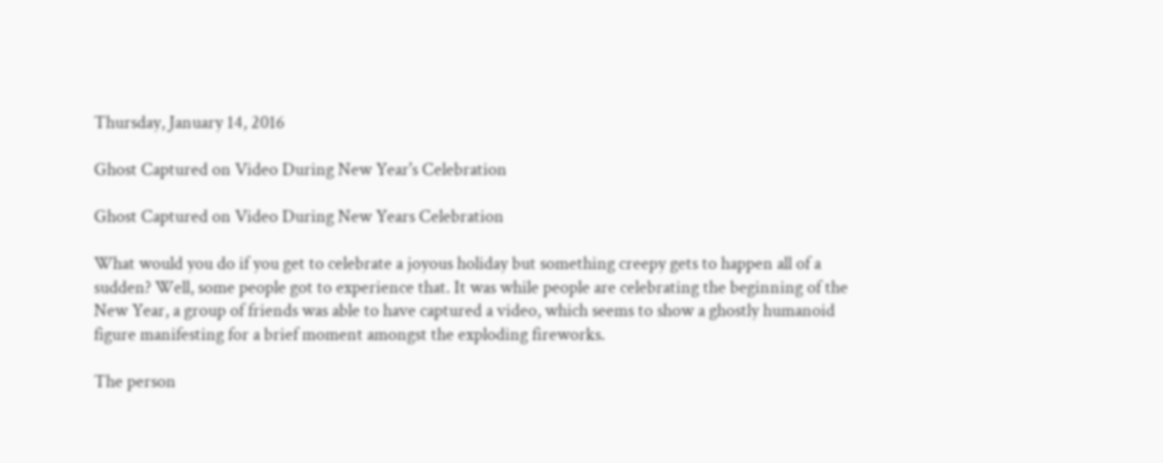Thursday, January 14, 2016

Ghost Captured on Video During New Year's Celebration

Ghost Captured on Video During New Years Celebration

What would you do if you get to celebrate a joyous holiday but something creepy gets to happen all of a sudden? Well, some people got to experience that. It was while people are celebrating the beginning of the New Year, a group of friends was able to have captured a video, which seems to show a ghostly humanoid figure manifesting for a brief moment amongst the exploding fireworks.

The person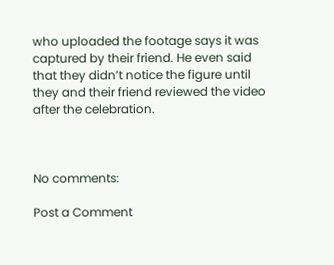who uploaded the footage says it was captured by their friend. He even said that they didn’t notice the figure until they and their friend reviewed the video after the celebration.



No comments:

Post a Comment